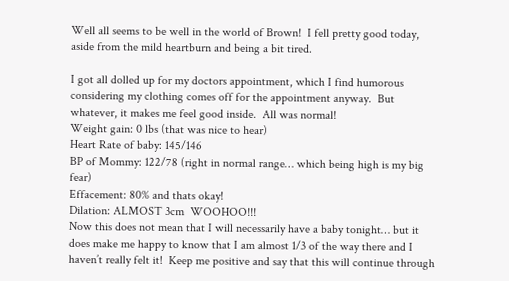Well all seems to be well in the world of Brown!  I fell pretty good today, aside from the mild heartburn and being a bit tired.

I got all dolled up for my doctors appointment, which I find humorous considering my clothing comes off for the appointment anyway.  But whatever, it makes me feel good inside.  All was normal!
Weight gain: 0 lbs (that was nice to hear)
Heart Rate of baby: 145/146
BP of Mommy: 122/78 (right in normal range… which being high is my big fear)
Effacement: 80% and thats okay!
Dilation: ALMOST 3cm  WOOHOO!!!
Now this does not mean that I will necessarily have a baby tonight… but it does make me happy to know that I am almost 1/3 of the way there and I haven’t really felt it!  Keep me positive and say that this will continue through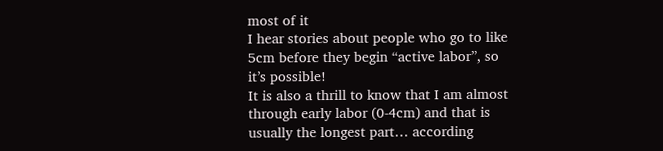most of it
I hear stories about people who go to like 5cm before they begin “active labor”, so it’s possible!
It is also a thrill to know that I am almost through early labor (0-4cm) and that is usually the longest part… according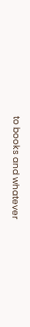to books and whatever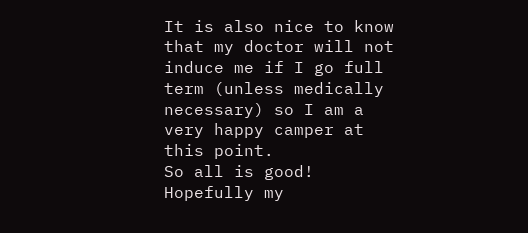It is also nice to know that my doctor will not induce me if I go full term (unless medically necessary) so I am a very happy camper at this point.
So all is good!   Hopefully my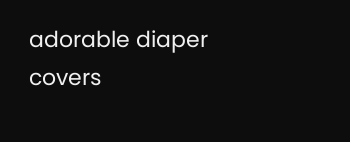adorable diaper covers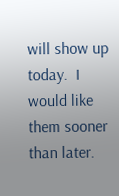will show up today.  I would like them sooner than later.